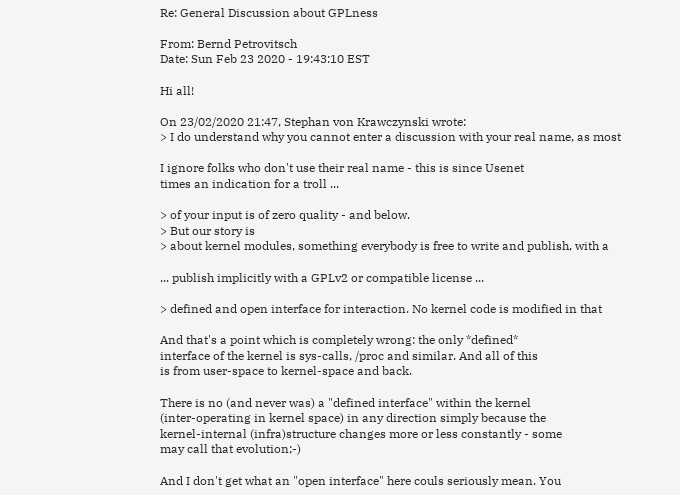Re: General Discussion about GPLness

From: Bernd Petrovitsch
Date: Sun Feb 23 2020 - 19:43:10 EST

Hi all!

On 23/02/2020 21:47, Stephan von Krawczynski wrote:
> I do understand why you cannot enter a discussion with your real name, as most

I ignore folks who don't use their real name - this is since Usenet
times an indication for a troll ...

> of your input is of zero quality - and below.
> But our story is
> about kernel modules, something everybody is free to write and publish, with a

... publish implicitly with a GPLv2 or compatible license ...

> defined and open interface for interaction. No kernel code is modified in that

And that's a point which is completely wrong: the only *defined*
interface of the kernel is sys-calls, /proc and similar. And all of this
is from user-space to kernel-space and back.

There is no (and never was) a "defined interface" within the kernel
(inter-operating in kernel space) in any direction simply because the
kernel-internal (infra)structure changes more or less constantly - some
may call that evolution;-)

And I don't get what an "open interface" here couls seriously mean. You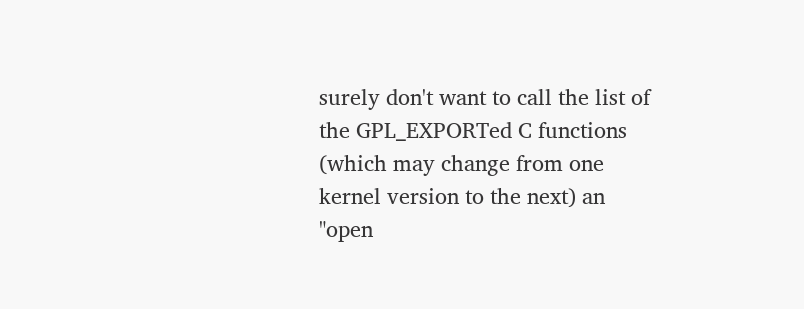surely don't want to call the list of the GPL_EXPORTed C functions
(which may change from one kernel version to the next) an "open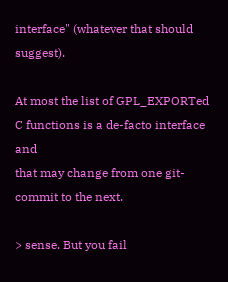interface" (whatever that should suggest).

At most the list of GPL_EXPORTed C functions is a de-facto interface and
that may change from one git-commit to the next.

> sense. But you fail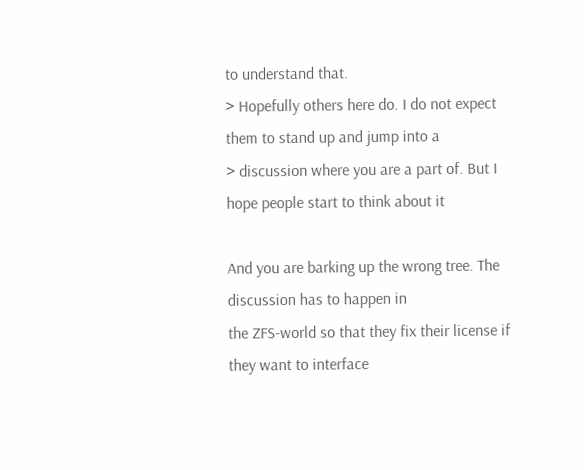to understand that.
> Hopefully others here do. I do not expect them to stand up and jump into a
> discussion where you are a part of. But I hope people start to think about it

And you are barking up the wrong tree. The discussion has to happen in
the ZFS-world so that they fix their license if they want to interface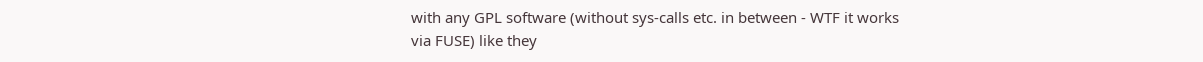with any GPL software (without sys-calls etc. in between - WTF it works
via FUSE) like they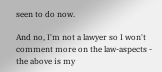seen to do now.

And no, I'm not a lawyer so I won't comment more on the law-aspects -
the above is my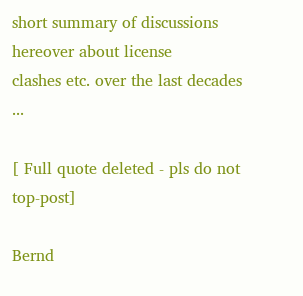short summary of discussions hereover about license
clashes etc. over the last decades ...

[ Full quote deleted - pls do not top-post]

Bernd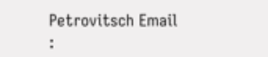Petrovitsch Email :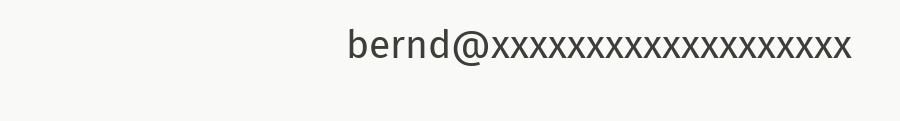bernd@xxxxxxxxxxxxxxxxxxx